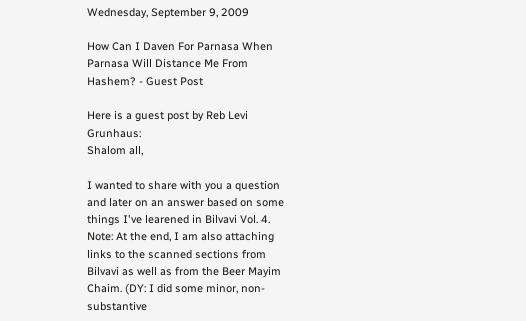Wednesday, September 9, 2009

How Can I Daven For Parnasa When Parnasa Will Distance Me From Hashem? - Guest Post

Here is a guest post by Reb Levi Grunhaus:
Shalom all,

I wanted to share with you a question and later on an answer based on some things I've learened in Bilvavi Vol. 4. Note: At the end, I am also attaching links to the scanned sections from Bilvavi as well as from the Beer Mayim Chaim. (DY: I did some minor, non-substantive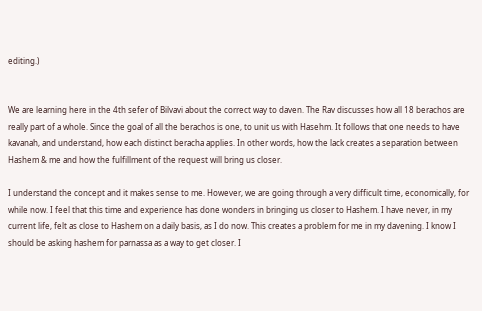editing.)


We are learning here in the 4th sefer of Bilvavi about the correct way to daven. The Rav discusses how all 18 berachos are really part of a whole. Since the goal of all the berachos is one, to unit us with Hasehm. It follows that one needs to have kavanah, and understand, how each distinct beracha applies. In other words, how the lack creates a separation between Hashem & me and how the fulfillment of the request will bring us closer.

I understand the concept and it makes sense to me. However, we are going through a very difficult time, economically, for while now. I feel that this time and experience has done wonders in bringing us closer to Hashem. I have never, in my current life, felt as close to Hashem on a daily basis, as I do now. This creates a problem for me in my davening. I know I should be asking hashem for parnassa as a way to get closer. I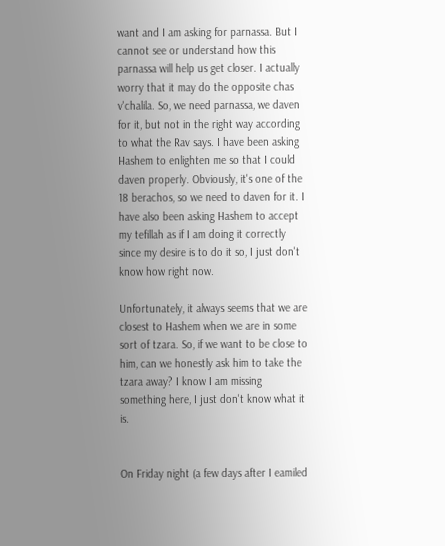want and I am asking for parnassa. But I cannot see or understand how this parnassa will help us get closer. I actually worry that it may do the opposite chas v'chalila. So, we need parnassa, we daven for it, but not in the right way according to what the Rav says. I have been asking Hashem to enlighten me so that I could daven properly. Obviously, it's one of the 18 berachos, so we need to daven for it. I have also been asking Hashem to accept my tefillah as if I am doing it correctly since my desire is to do it so, I just don't know how right now.

Unfortunately, it always seems that we are closest to Hashem when we are in some sort of tzara. So, if we want to be close to him, can we honestly ask him to take the tzara away? I know I am missing something here, I just don't know what it is.


On Friday night (a few days after I eamiled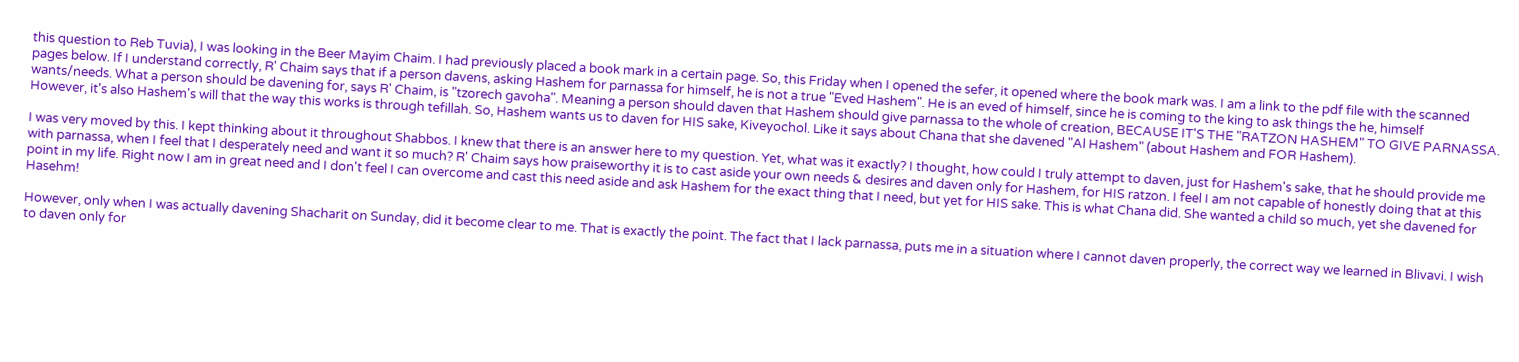this question to Reb Tuvia), I was looking in the Beer Mayim Chaim. I had previously placed a book mark in a certain page. So, this Friday when I opened the sefer, it opened where the book mark was. I am a link to the pdf file with the scanned pages below. If I understand correctly, R' Chaim says that if a person davens, asking Hashem for parnassa for himself, he is not a true "Eved Hashem". He is an eved of himself, since he is coming to the king to ask things the he, himself wants/needs. What a person should be davening for, says R' Chaim, is "tzorech gavoha". Meaning a person should daven that Hashem should give parnassa to the whole of creation, BECAUSE IT'S THE "RATZON HASHEM" TO GIVE PARNASSA. However, it's also Hashem's will that the way this works is through tefillah. So, Hashem wants us to daven for HIS sake, Kiveyochol. Like it says about Chana that she davened "Al Hashem" (about Hashem and FOR Hashem).

I was very moved by this. I kept thinking about it throughout Shabbos. I knew that there is an answer here to my question. Yet, what was it exactly? I thought, how could I truly attempt to daven, just for Hashem's sake, that he should provide me with parnassa, when I feel that I desperately need and want it so much? R' Chaim says how praiseworthy it is to cast aside your own needs & desires and daven only for Hashem, for HIS ratzon. I feel I am not capable of honestly doing that at this point in my life. Right now I am in great need and I don't feel I can overcome and cast this need aside and ask Hashem for the exact thing that I need, but yet for HIS sake. This is what Chana did. She wanted a child so much, yet she davened for Hasehm!

However, only when I was actually davening Shacharit on Sunday, did it become clear to me. That is exactly the point. The fact that I lack parnassa, puts me in a situation where I cannot daven properly, the correct way we learned in Blivavi. I wish to daven only for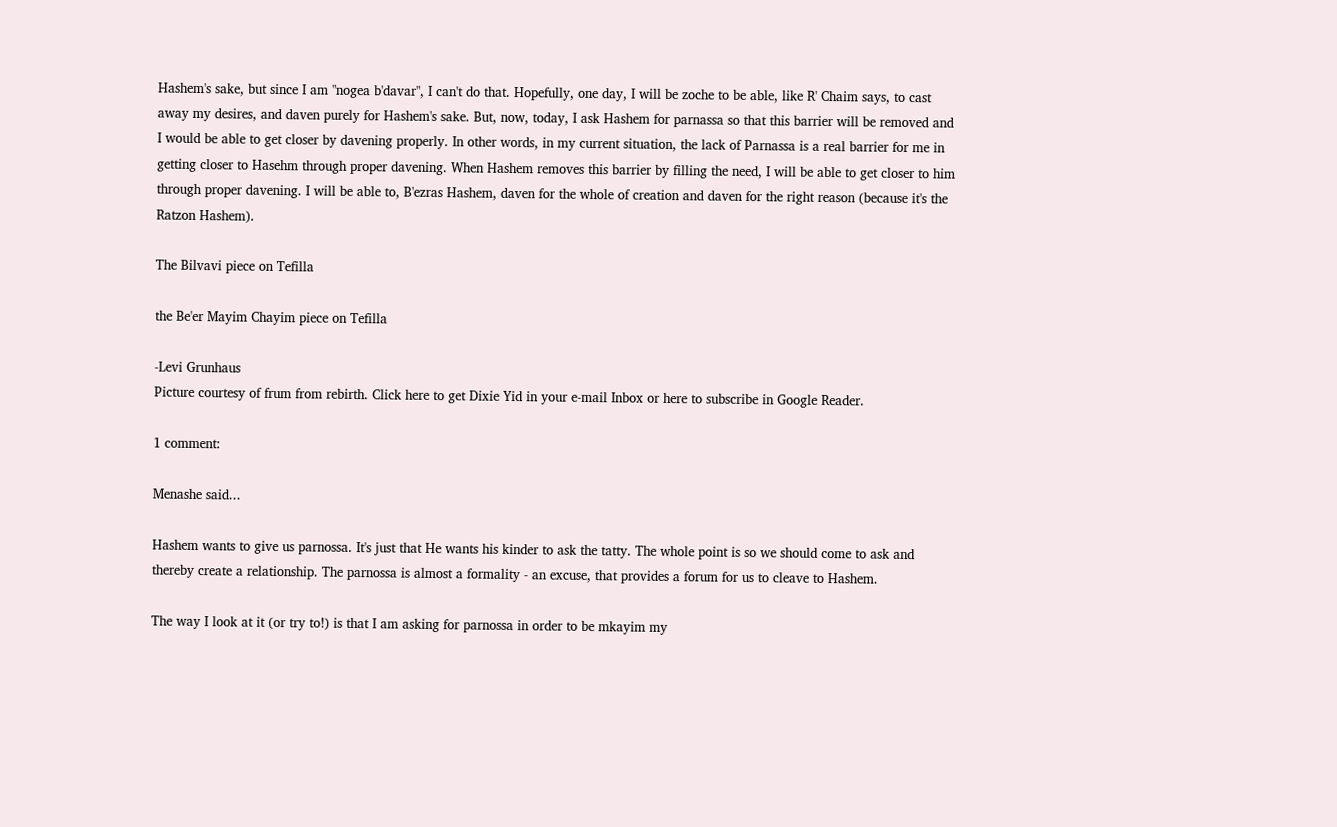Hashem's sake, but since I am "nogea b'davar", I can't do that. Hopefully, one day, I will be zoche to be able, like R' Chaim says, to cast away my desires, and daven purely for Hashem's sake. But, now, today, I ask Hashem for parnassa so that this barrier will be removed and I would be able to get closer by davening properly. In other words, in my current situation, the lack of Parnassa is a real barrier for me in getting closer to Hasehm through proper davening. When Hashem removes this barrier by filling the need, I will be able to get closer to him through proper davening. I will be able to, B'ezras Hashem, daven for the whole of creation and daven for the right reason (because it's the Ratzon Hashem).

The Bilvavi piece on Tefilla

the Be'er Mayim Chayim piece on Tefilla

-Levi Grunhaus
Picture courtesy of frum from rebirth. Click here to get Dixie Yid in your e-mail Inbox or here to subscribe in Google Reader.

1 comment:

Menashe said...

Hashem wants to give us parnossa. It's just that He wants his kinder to ask the tatty. The whole point is so we should come to ask and thereby create a relationship. The parnossa is almost a formality - an excuse, that provides a forum for us to cleave to Hashem.

The way I look at it (or try to!) is that I am asking for parnossa in order to be mkayim my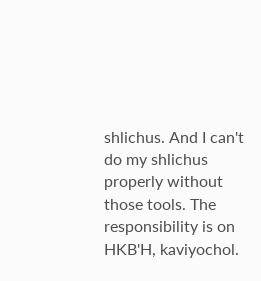shlichus. And I can't do my shlichus properly without those tools. The responsibility is on HKB'H, kaviyochol.